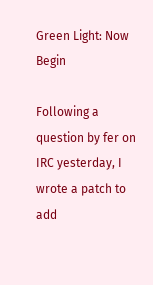Green Light: Now Begin

Following a question by fer on IRC yesterday, I wrote a patch to add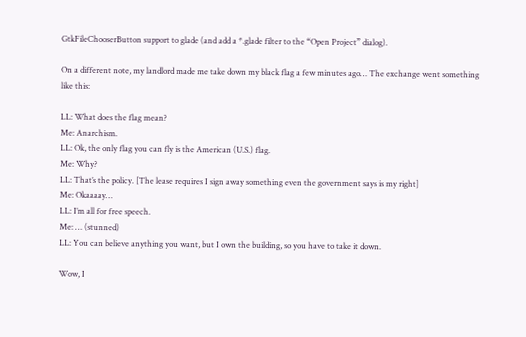GtkFileChooserButton support to glade (and add a *.glade filter to the “Open Project” dialog).

On a different note, my landlord made me take down my black flag a few minutes ago… The exchange went something like this:

LL: What does the flag mean?
Me: Anarchism.
LL: Ok, the only flag you can fly is the American (U.S.) flag.
Me: Why?
LL: That’s the policy. [The lease requires I sign away something even the government says is my right]
Me: Okaaaay…
LL: I’m all for free speech.
Me: … (stunned)
LL: You can believe anything you want, but I own the building, so you have to take it down.

Wow, I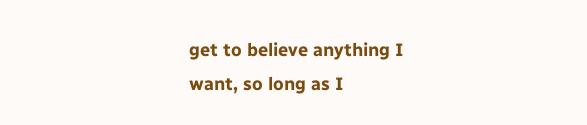get to believe anything I want, so long as I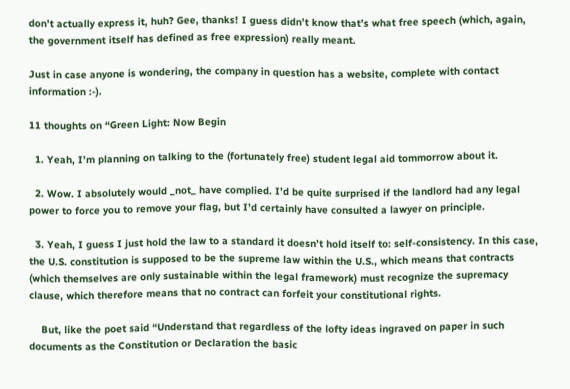don’t actually express it, huh? Gee, thanks! I guess didn’t know that’s what free speech (which, again, the government itself has defined as free expression) really meant.

Just in case anyone is wondering, the company in question has a website, complete with contact information :-).

11 thoughts on “Green Light: Now Begin

  1. Yeah, I’m planning on talking to the (fortunately free) student legal aid tommorrow about it.

  2. Wow. I absolutely would _not_ have complied. I’d be quite surprised if the landlord had any legal power to force you to remove your flag, but I’d certainly have consulted a lawyer on principle.

  3. Yeah, I guess I just hold the law to a standard it doesn’t hold itself to: self-consistency. In this case, the U.S. constitution is supposed to be the supreme law within the U.S., which means that contracts (which themselves are only sustainable within the legal framework) must recognize the supremacy clause, which therefore means that no contract can forfeit your constitutional rights.

    But, like the poet said “Understand that regardless of the lofty ideas ingraved on paper in such documents as the Constitution or Declaration the basic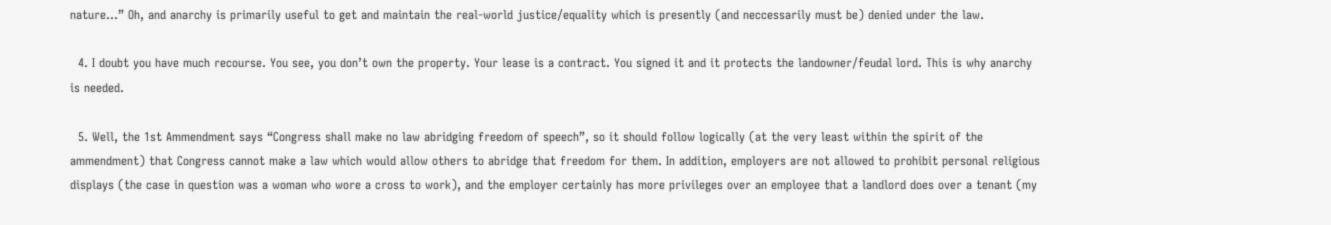nature…” Oh, and anarchy is primarily useful to get and maintain the real-world justice/equality which is presently (and neccessarily must be) denied under the law.

  4. I doubt you have much recourse. You see, you don’t own the property. Your lease is a contract. You signed it and it protects the landowner/feudal lord. This is why anarchy is needed.

  5. Well, the 1st Ammendment says “Congress shall make no law abridging freedom of speech”, so it should follow logically (at the very least within the spirit of the ammendment) that Congress cannot make a law which would allow others to abridge that freedom for them. In addition, employers are not allowed to prohibit personal religious displays (the case in question was a woman who wore a cross to work), and the employer certainly has more privileges over an employee that a landlord does over a tenant (my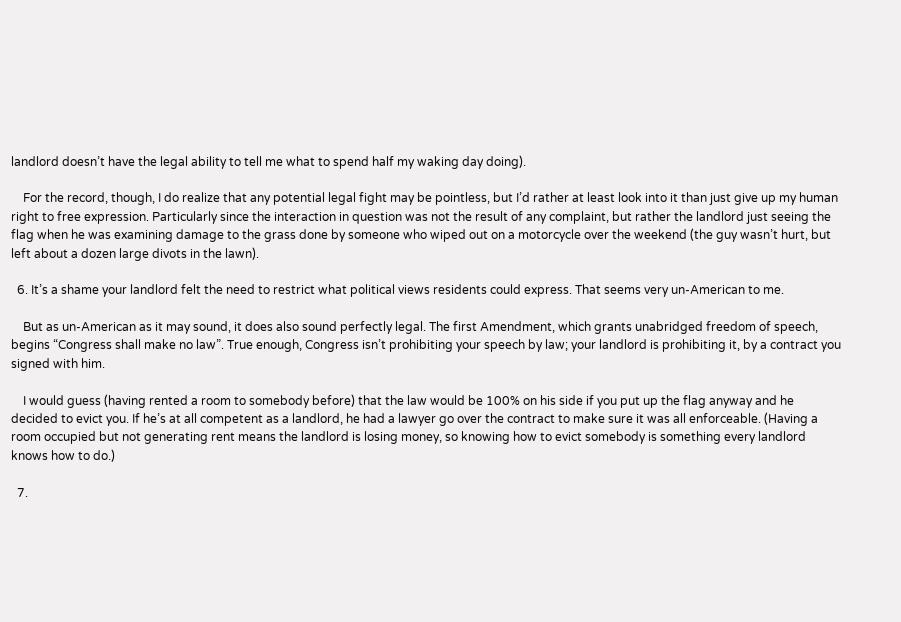landlord doesn’t have the legal ability to tell me what to spend half my waking day doing).

    For the record, though, I do realize that any potential legal fight may be pointless, but I’d rather at least look into it than just give up my human right to free expression. Particularly since the interaction in question was not the result of any complaint, but rather the landlord just seeing the flag when he was examining damage to the grass done by someone who wiped out on a motorcycle over the weekend (the guy wasn’t hurt, but left about a dozen large divots in the lawn).

  6. It’s a shame your landlord felt the need to restrict what political views residents could express. That seems very un-American to me.

    But as un-American as it may sound, it does also sound perfectly legal. The first Amendment, which grants unabridged freedom of speech, begins “Congress shall make no law”. True enough, Congress isn’t prohibiting your speech by law; your landlord is prohibiting it, by a contract you signed with him.

    I would guess (having rented a room to somebody before) that the law would be 100% on his side if you put up the flag anyway and he decided to evict you. If he’s at all competent as a landlord, he had a lawyer go over the contract to make sure it was all enforceable. (Having a room occupied but not generating rent means the landlord is losing money, so knowing how to evict somebody is something every landlord knows how to do.)

  7.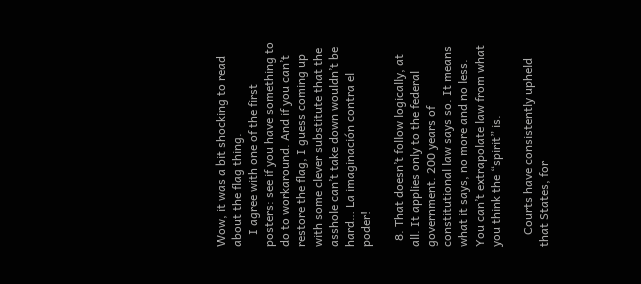Wow, it was a bit shocking to read about the flag thing.
    I agree with one of the first posters: see if you have something to do to workaround. And if you can’t restore the flag, I guess coming up with some clever substitute that the asshole can’t take down wouldn’t be hard… La imaginación contra el poder!

  8. That doesn’t follow logically, at all. It applies only to the federal government. 200 years of constitutional law says so. It means what it says, no more and no less. You can’t extrapolate law from what you think the “spirit” is.

    Courts have consistently upheld that States, for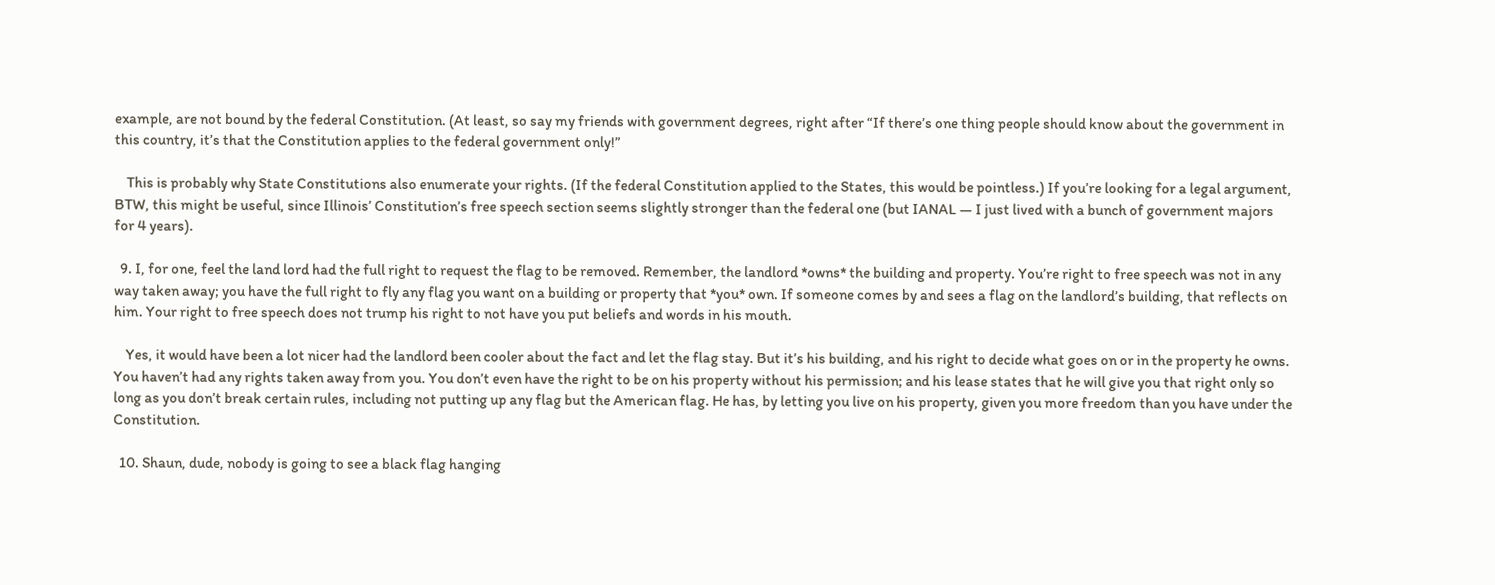example, are not bound by the federal Constitution. (At least, so say my friends with government degrees, right after “If there’s one thing people should know about the government in this country, it’s that the Constitution applies to the federal government only!”

    This is probably why State Constitutions also enumerate your rights. (If the federal Constitution applied to the States, this would be pointless.) If you’re looking for a legal argument, BTW, this might be useful, since Illinois’ Constitution’s free speech section seems slightly stronger than the federal one (but IANAL — I just lived with a bunch of government majors for 4 years).

  9. I, for one, feel the land lord had the full right to request the flag to be removed. Remember, the landlord *owns* the building and property. You’re right to free speech was not in any way taken away; you have the full right to fly any flag you want on a building or property that *you* own. If someone comes by and sees a flag on the landlord’s building, that reflects on him. Your right to free speech does not trump his right to not have you put beliefs and words in his mouth.

    Yes, it would have been a lot nicer had the landlord been cooler about the fact and let the flag stay. But it’s his building, and his right to decide what goes on or in the property he owns. You haven’t had any rights taken away from you. You don’t even have the right to be on his property without his permission; and his lease states that he will give you that right only so long as you don’t break certain rules, including not putting up any flag but the American flag. He has, by letting you live on his property, given you more freedom than you have under the Constitution.

  10. Shaun, dude, nobody is going to see a black flag hanging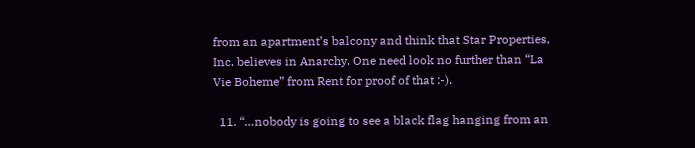from an apartment’s balcony and think that Star Properties, Inc. believes in Anarchy. One need look no further than “La Vie Boheme” from Rent for proof of that :-).

  11. “…nobody is going to see a black flag hanging from an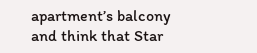apartment’s balcony and think that Star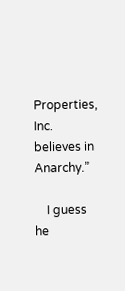Properties, Inc. believes in Anarchy.”

    I guess he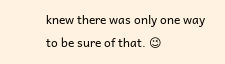knew there was only one way to be sure of that. 😉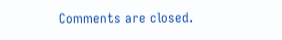Comments are closed.